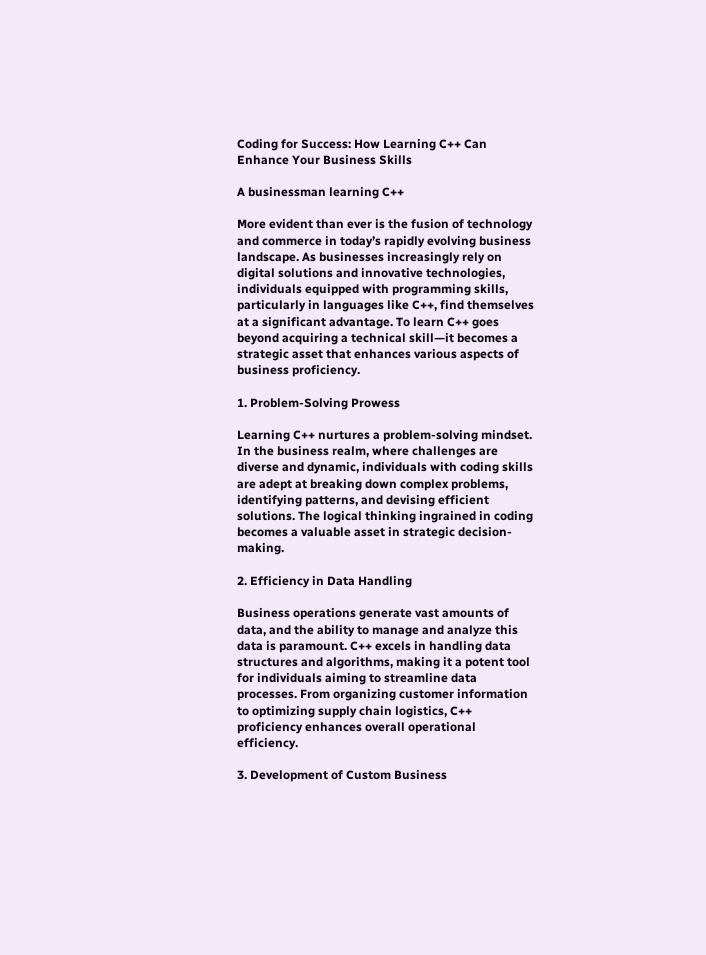Coding for Success: How Learning C++ Can Enhance Your Business Skills

A businessman learning C++

More evident than ever is the fusion of technology and commerce in today’s rapidly evolving business landscape. As businesses increasingly rely on digital solutions and innovative technologies, individuals equipped with programming skills, particularly in languages like C++, find themselves at a significant advantage. To learn C++ goes beyond acquiring a technical skill—it becomes a strategic asset that enhances various aspects of business proficiency.

1. Problem-Solving Prowess

Learning C++ nurtures a problem-solving mindset. In the business realm, where challenges are diverse and dynamic, individuals with coding skills are adept at breaking down complex problems, identifying patterns, and devising efficient solutions. The logical thinking ingrained in coding becomes a valuable asset in strategic decision-making.

2. Efficiency in Data Handling

Business operations generate vast amounts of data, and the ability to manage and analyze this data is paramount. C++ excels in handling data structures and algorithms, making it a potent tool for individuals aiming to streamline data processes. From organizing customer information to optimizing supply chain logistics, C++ proficiency enhances overall operational efficiency.

3. Development of Custom Business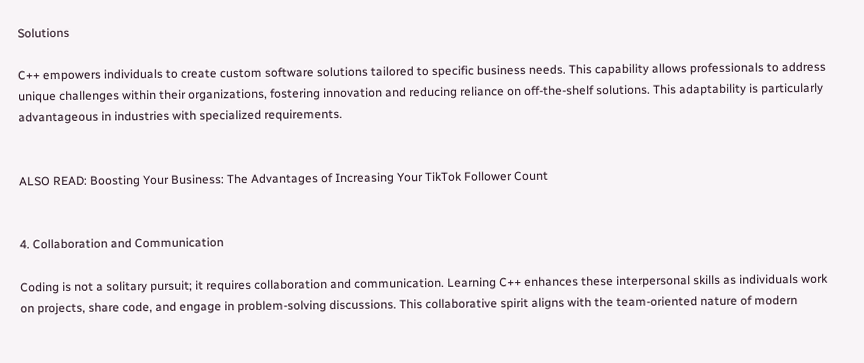Solutions

C++ empowers individuals to create custom software solutions tailored to specific business needs. This capability allows professionals to address unique challenges within their organizations, fostering innovation and reducing reliance on off-the-shelf solutions. This adaptability is particularly advantageous in industries with specialized requirements.


ALSO READ: Boosting Your Business: The Advantages of Increasing Your TikTok Follower Count


4. Collaboration and Communication

Coding is not a solitary pursuit; it requires collaboration and communication. Learning C++ enhances these interpersonal skills as individuals work on projects, share code, and engage in problem-solving discussions. This collaborative spirit aligns with the team-oriented nature of modern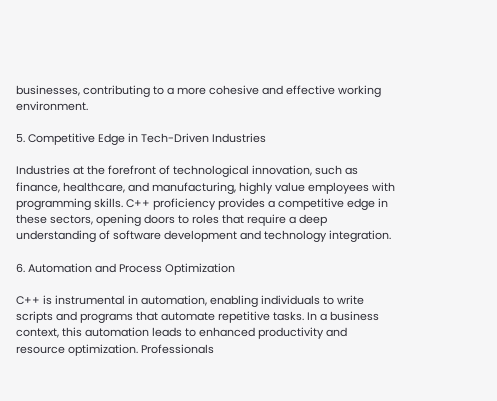businesses, contributing to a more cohesive and effective working environment.

5. Competitive Edge in Tech-Driven Industries

Industries at the forefront of technological innovation, such as finance, healthcare, and manufacturing, highly value employees with programming skills. C++ proficiency provides a competitive edge in these sectors, opening doors to roles that require a deep understanding of software development and technology integration.

6. Automation and Process Optimization

C++ is instrumental in automation, enabling individuals to write scripts and programs that automate repetitive tasks. In a business context, this automation leads to enhanced productivity and resource optimization. Professionals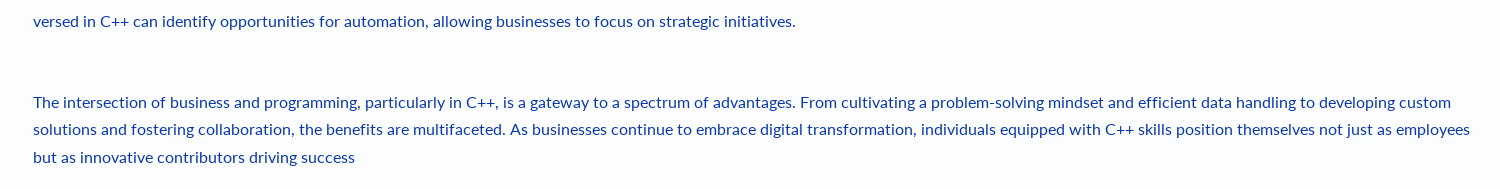versed in C++ can identify opportunities for automation, allowing businesses to focus on strategic initiatives.


The intersection of business and programming, particularly in C++, is a gateway to a spectrum of advantages. From cultivating a problem-solving mindset and efficient data handling to developing custom solutions and fostering collaboration, the benefits are multifaceted. As businesses continue to embrace digital transformation, individuals equipped with C++ skills position themselves not just as employees but as innovative contributors driving success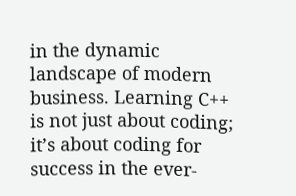in the dynamic landscape of modern business. Learning C++ is not just about coding; it’s about coding for success in the ever-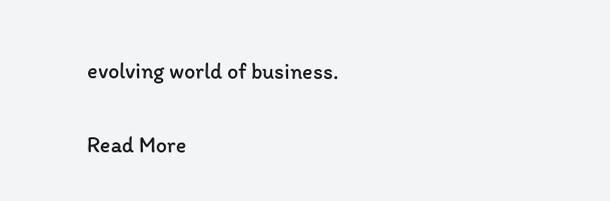evolving world of business.

Read More